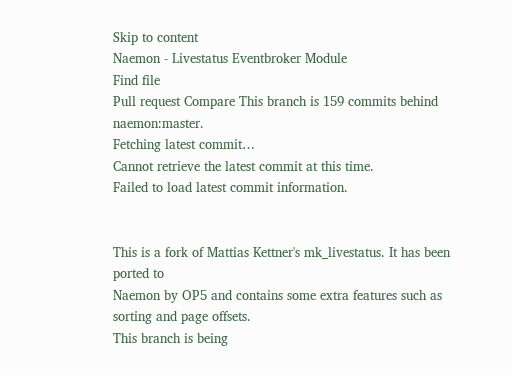Skip to content
Naemon - Livestatus Eventbroker Module
Find file
Pull request Compare This branch is 159 commits behind naemon:master.
Fetching latest commit…
Cannot retrieve the latest commit at this time.
Failed to load latest commit information.


This is a fork of Mattias Kettner's mk_livestatus. It has been ported to
Naemon by OP5 and contains some extra features such as sorting and page offsets.
This branch is being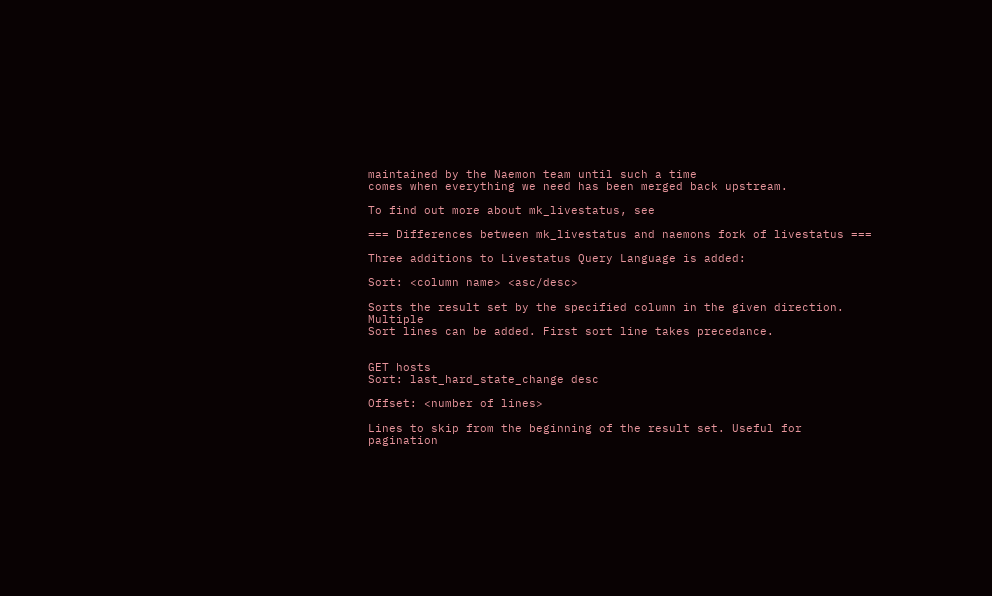maintained by the Naemon team until such a time
comes when everything we need has been merged back upstream.

To find out more about mk_livestatus, see

=== Differences between mk_livestatus and naemons fork of livestatus ===

Three additions to Livestatus Query Language is added:

Sort: <column name> <asc/desc>

Sorts the result set by the specified column in the given direction. Multiple
Sort lines can be added. First sort line takes precedance.


GET hosts
Sort: last_hard_state_change desc

Offset: <number of lines>

Lines to skip from the beginning of the result set. Useful for pagination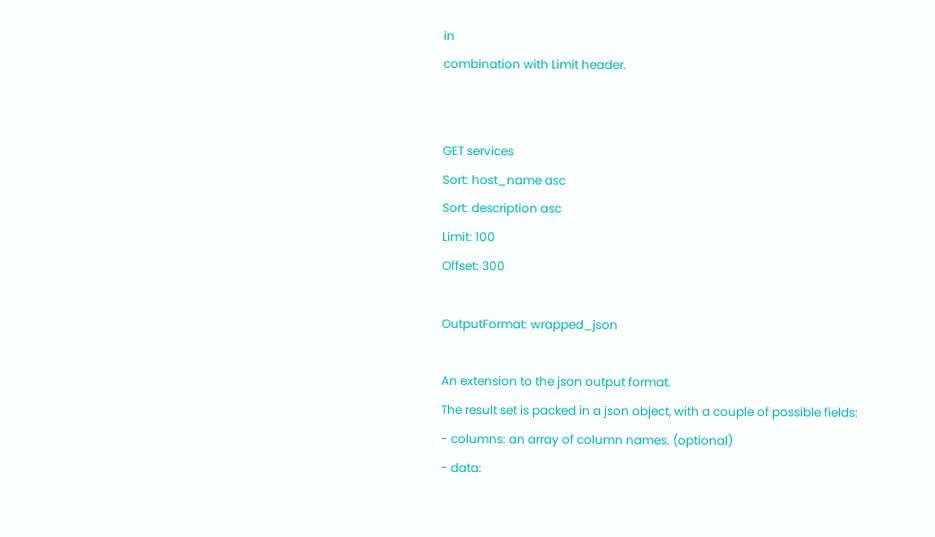in
combination with Limit header.


GET services
Sort: host_name asc
Sort: description asc
Limit: 100
Offset: 300

OutputFormat: wrapped_json

An extension to the json output format.
The result set is packed in a json object, with a couple of possible fields:
- columns: an array of column names. (optional)
- data: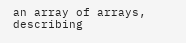an array of arrays, describing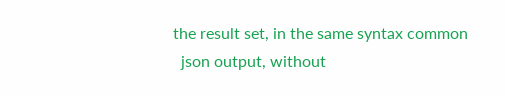the result set, in the same syntax common
  json output, without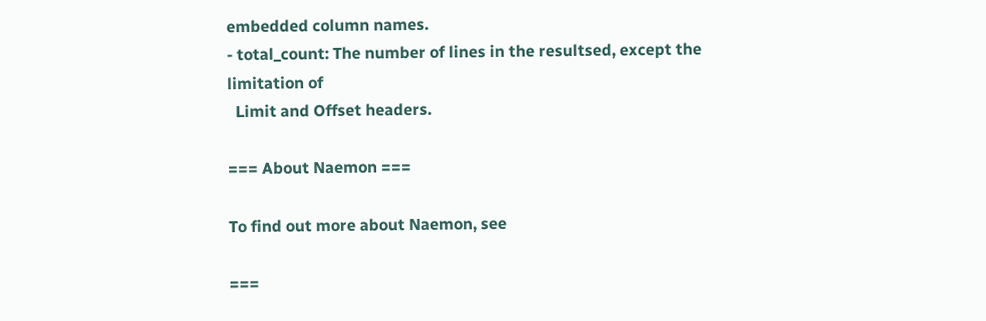embedded column names.
- total_count: The number of lines in the resultsed, except the limitation of
  Limit and Offset headers.

=== About Naemon ===

To find out more about Naemon, see

===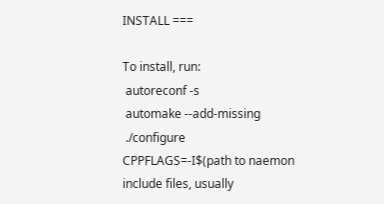INSTALL ===

To install, run:
 autoreconf -s
 automake --add-missing
 ./configure CPPFLAGS=-I$(path to naemon include files, usually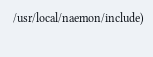/usr/local/naemon/include)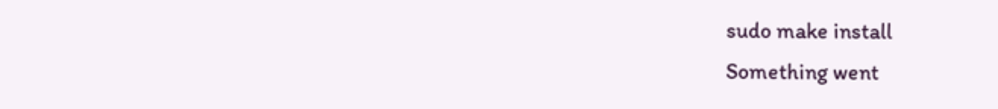sudo make install
Something went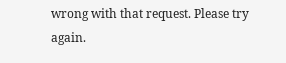wrong with that request. Please try again.